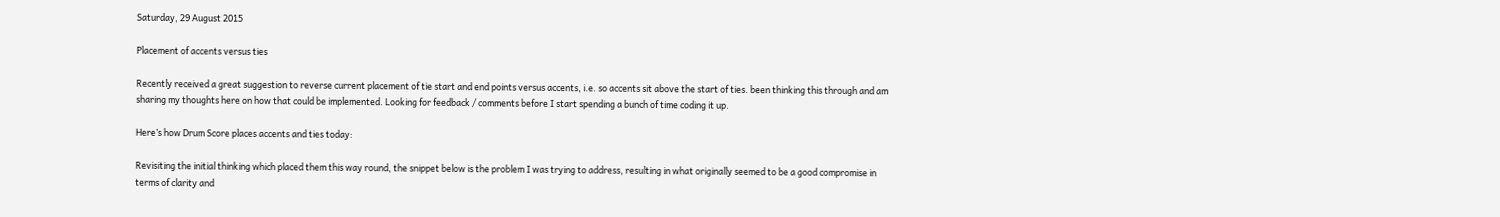Saturday, 29 August 2015

Placement of accents versus ties

Recently received a great suggestion to reverse current placement of tie start and end points versus accents, i.e. so accents sit above the start of ties. been thinking this through and am sharing my thoughts here on how that could be implemented. Looking for feedback / comments before I start spending a bunch of time coding it up.

Here’s how Drum Score places accents and ties today:

Revisiting the initial thinking which placed them this way round, the snippet below is the problem I was trying to address, resulting in what originally seemed to be a good compromise in terms of clarity and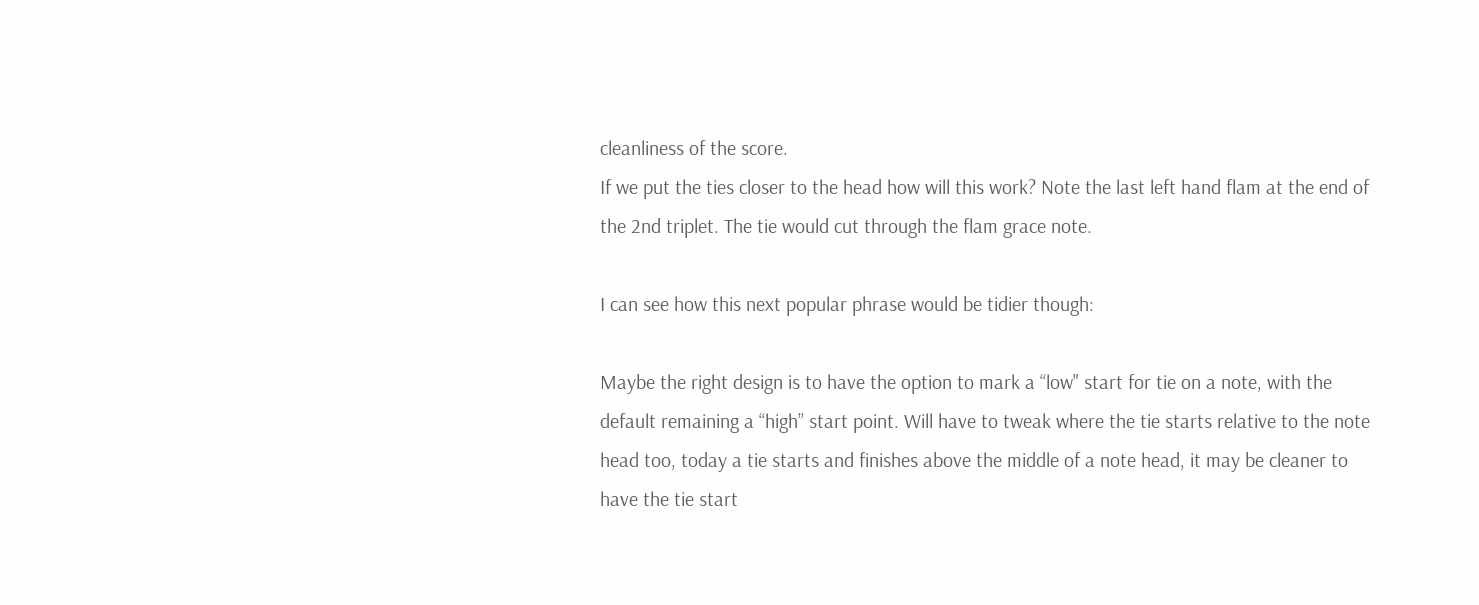cleanliness of the score.
If we put the ties closer to the head how will this work? Note the last left hand flam at the end of the 2nd triplet. The tie would cut through the flam grace note.

I can see how this next popular phrase would be tidier though:

Maybe the right design is to have the option to mark a “low" start for tie on a note, with the default remaining a “high” start point. Will have to tweak where the tie starts relative to the note head too, today a tie starts and finishes above the middle of a note head, it may be cleaner to have the tie start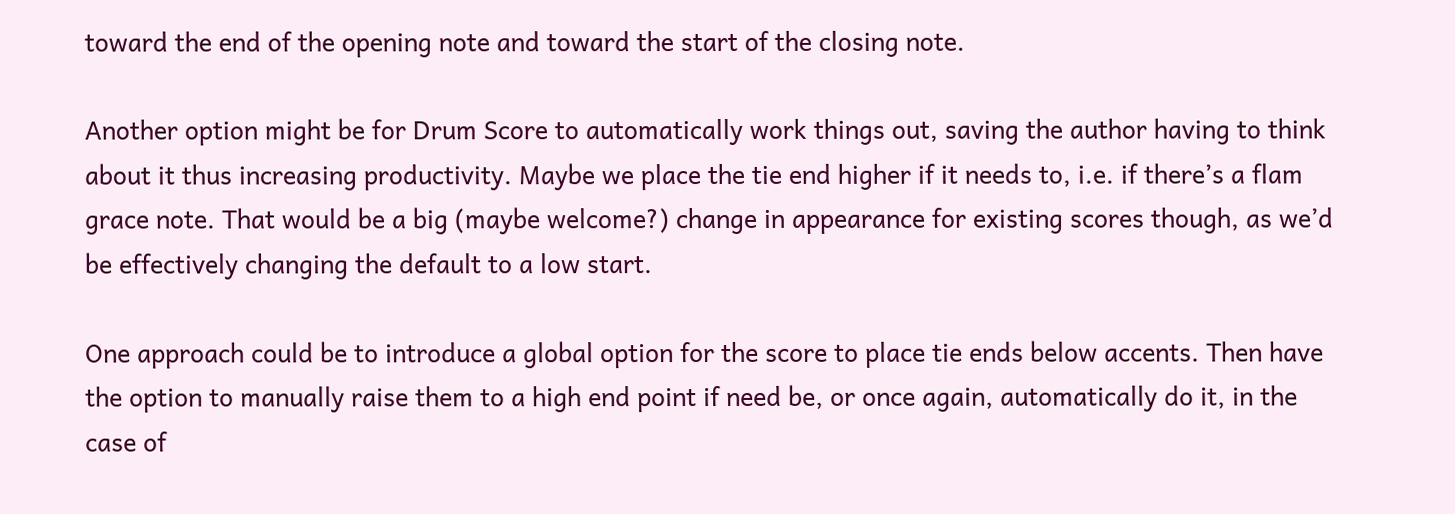toward the end of the opening note and toward the start of the closing note.

Another option might be for Drum Score to automatically work things out, saving the author having to think about it thus increasing productivity. Maybe we place the tie end higher if it needs to, i.e. if there’s a flam grace note. That would be a big (maybe welcome?) change in appearance for existing scores though, as we’d be effectively changing the default to a low start.

One approach could be to introduce a global option for the score to place tie ends below accents. Then have the option to manually raise them to a high end point if need be, or once again, automatically do it, in the case of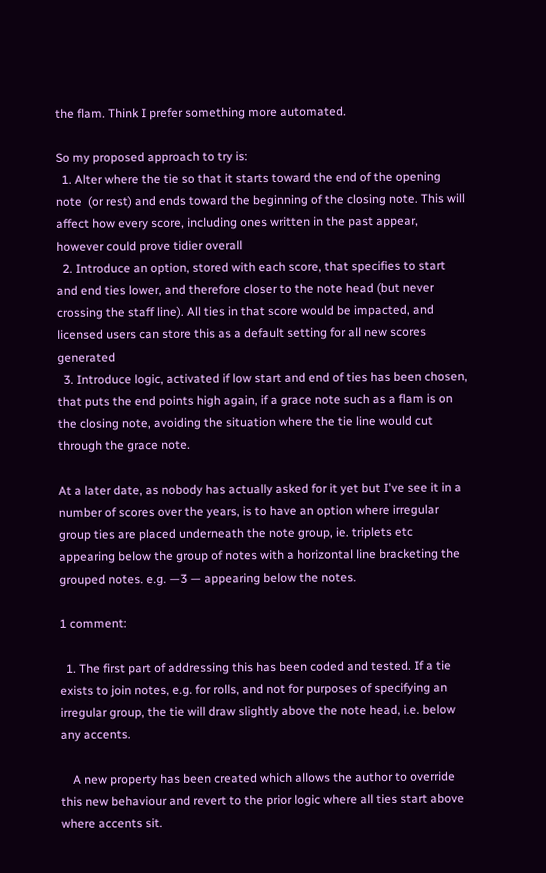the flam. Think I prefer something more automated.

So my proposed approach to try is:
  1. Alter where the tie so that it starts toward the end of the opening note  (or rest) and ends toward the beginning of the closing note. This will affect how every score, including ones written in the past appear, however could prove tidier overall
  2. Introduce an option, stored with each score, that specifies to start and end ties lower, and therefore closer to the note head (but never crossing the staff line). All ties in that score would be impacted, and licensed users can store this as a default setting for all new scores generated
  3. Introduce logic, activated if low start and end of ties has been chosen, that puts the end points high again, if a grace note such as a flam is on the closing note, avoiding the situation where the tie line would cut through the grace note.

At a later date, as nobody has actually asked for it yet but I've see it in a number of scores over the years, is to have an option where irregular group ties are placed underneath the note group, ie. triplets etc appearing below the group of notes with a horizontal line bracketing the grouped notes. e.g. —3 — appearing below the notes.

1 comment:

  1. The first part of addressing this has been coded and tested. If a tie exists to join notes, e.g. for rolls, and not for purposes of specifying an irregular group, the tie will draw slightly above the note head, i.e. below any accents.

    A new property has been created which allows the author to override this new behaviour and revert to the prior logic where all ties start above where accents sit.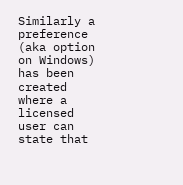Similarly a preference (aka option on Windows) has been created where a licensed user can state that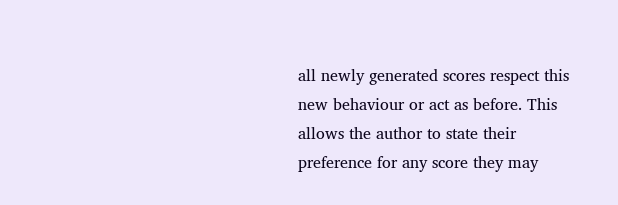all newly generated scores respect this new behaviour or act as before. This allows the author to state their preference for any score they may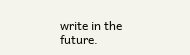write in the future.